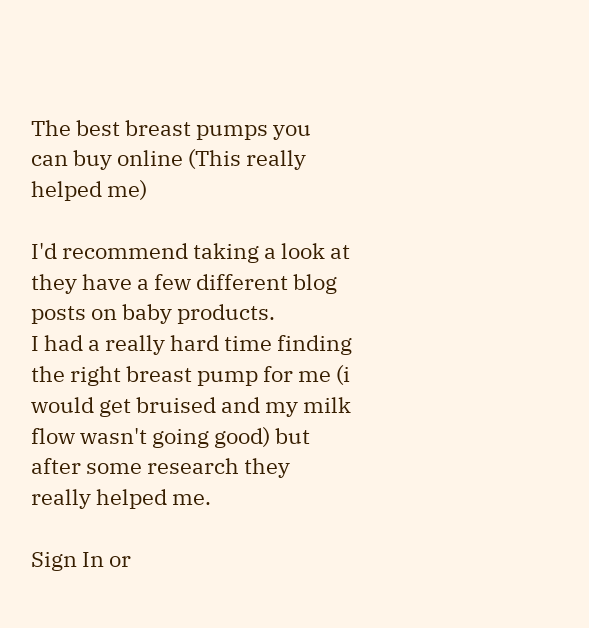The best breast pumps you can buy online (This really helped me)

I'd recommend taking a look at  they have a few different blog posts on baby products.
I had a really hard time finding the right breast pump for me (i would get bruised and my milk flow wasn't going good) but after some research they really helped me.

Sign In or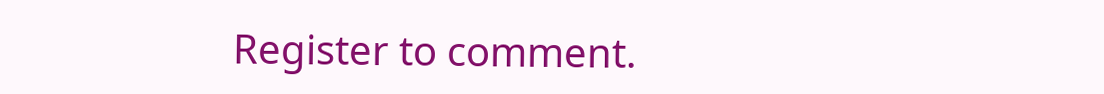Register to comment.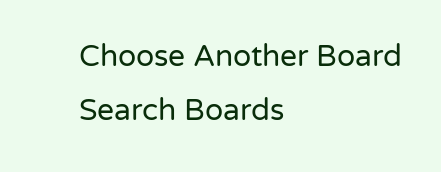Choose Another Board
Search Boards